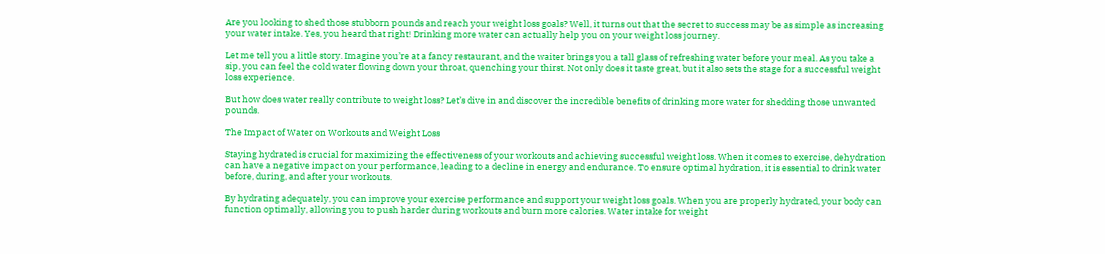Are you looking to shed those stubborn pounds and reach your weight loss goals? Well, it turns out that the secret to success may be as simple as increasing your water intake. Yes, you heard that right! Drinking more water can actually help you on your weight loss journey.

Let me tell you a little story. Imagine you’re at a fancy restaurant, and the waiter brings you a tall glass of refreshing water before your meal. As you take a sip, you can feel the cold water flowing down your throat, quenching your thirst. Not only does it taste great, but it also sets the stage for a successful weight loss experience.

But how does water really contribute to weight loss? Let’s dive in and discover the incredible benefits of drinking more water for shedding those unwanted pounds.

The Impact of Water on Workouts and Weight Loss

Staying hydrated is crucial for maximizing the effectiveness of your workouts and achieving successful weight loss. When it comes to exercise, dehydration can have a negative impact on your performance, leading to a decline in energy and endurance. To ensure optimal hydration, it is essential to drink water before, during, and after your workouts.

By hydrating adequately, you can improve your exercise performance and support your weight loss goals. When you are properly hydrated, your body can function optimally, allowing you to push harder during workouts and burn more calories. Water intake for weight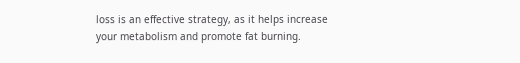loss is an effective strategy, as it helps increase your metabolism and promote fat burning.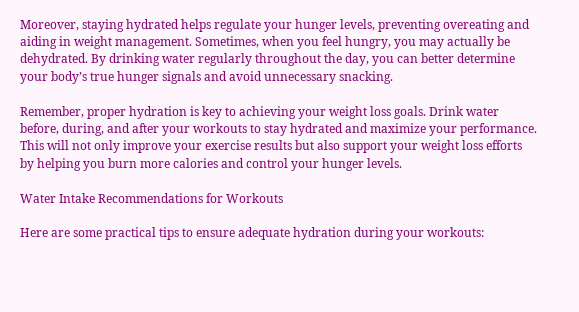Moreover, staying hydrated helps regulate your hunger levels, preventing overeating and aiding in weight management. Sometimes, when you feel hungry, you may actually be dehydrated. By drinking water regularly throughout the day, you can better determine your body’s true hunger signals and avoid unnecessary snacking.

Remember, proper hydration is key to achieving your weight loss goals. Drink water before, during, and after your workouts to stay hydrated and maximize your performance. This will not only improve your exercise results but also support your weight loss efforts by helping you burn more calories and control your hunger levels.

Water Intake Recommendations for Workouts

Here are some practical tips to ensure adequate hydration during your workouts: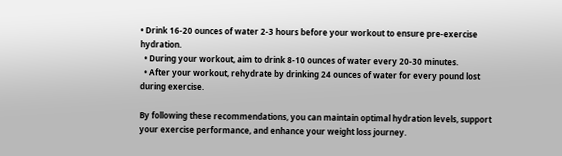• Drink 16-20 ounces of water 2-3 hours before your workout to ensure pre-exercise hydration.
  • During your workout, aim to drink 8-10 ounces of water every 20-30 minutes.
  • After your workout, rehydrate by drinking 24 ounces of water for every pound lost during exercise.

By following these recommendations, you can maintain optimal hydration levels, support your exercise performance, and enhance your weight loss journey.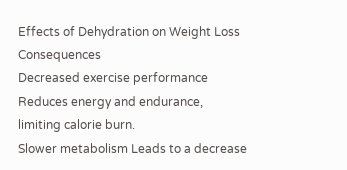Effects of Dehydration on Weight Loss Consequences
Decreased exercise performance Reduces energy and endurance, limiting calorie burn.
Slower metabolism Leads to a decrease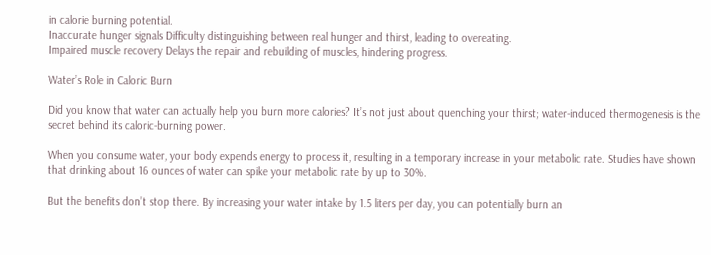in calorie burning potential.
Inaccurate hunger signals Difficulty distinguishing between real hunger and thirst, leading to overeating.
Impaired muscle recovery Delays the repair and rebuilding of muscles, hindering progress.

Water’s Role in Caloric Burn

Did you know that water can actually help you burn more calories? It’s not just about quenching your thirst; water-induced thermogenesis is the secret behind its caloric-burning power.

When you consume water, your body expends energy to process it, resulting in a temporary increase in your metabolic rate. Studies have shown that drinking about 16 ounces of water can spike your metabolic rate by up to 30%.

But the benefits don’t stop there. By increasing your water intake by 1.5 liters per day, you can potentially burn an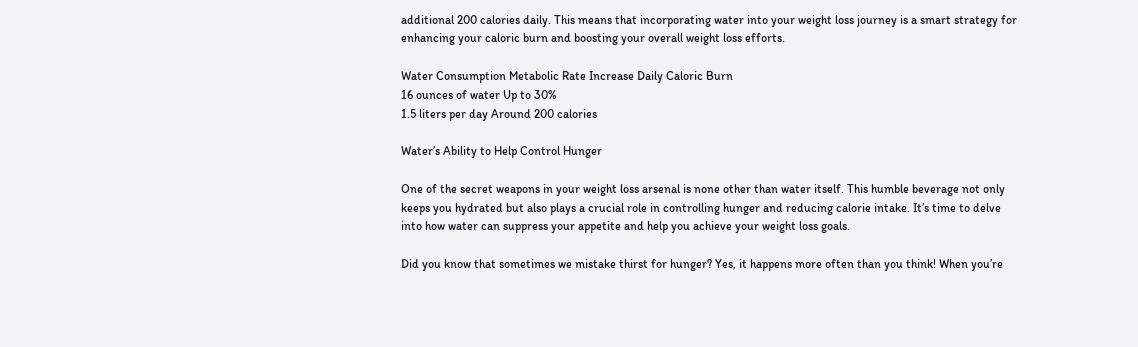additional 200 calories daily. This means that incorporating water into your weight loss journey is a smart strategy for enhancing your caloric burn and boosting your overall weight loss efforts.

Water Consumption Metabolic Rate Increase Daily Caloric Burn
16 ounces of water Up to 30%
1.5 liters per day Around 200 calories

Water’s Ability to Help Control Hunger

One of the secret weapons in your weight loss arsenal is none other than water itself. This humble beverage not only keeps you hydrated but also plays a crucial role in controlling hunger and reducing calorie intake. It’s time to delve into how water can suppress your appetite and help you achieve your weight loss goals.

Did you know that sometimes we mistake thirst for hunger? Yes, it happens more often than you think! When you’re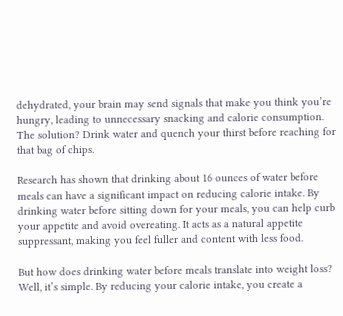dehydrated, your brain may send signals that make you think you’re hungry, leading to unnecessary snacking and calorie consumption. The solution? Drink water and quench your thirst before reaching for that bag of chips.

Research has shown that drinking about 16 ounces of water before meals can have a significant impact on reducing calorie intake. By drinking water before sitting down for your meals, you can help curb your appetite and avoid overeating. It acts as a natural appetite suppressant, making you feel fuller and content with less food.

But how does drinking water before meals translate into weight loss? Well, it’s simple. By reducing your calorie intake, you create a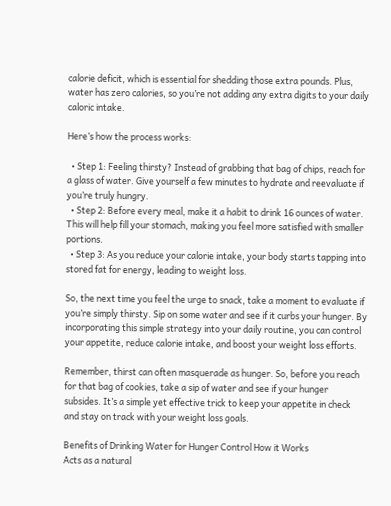calorie deficit, which is essential for shedding those extra pounds. Plus, water has zero calories, so you’re not adding any extra digits to your daily caloric intake.

Here’s how the process works:

  • Step 1: Feeling thirsty? Instead of grabbing that bag of chips, reach for a glass of water. Give yourself a few minutes to hydrate and reevaluate if you’re truly hungry.
  • Step 2: Before every meal, make it a habit to drink 16 ounces of water. This will help fill your stomach, making you feel more satisfied with smaller portions.
  • Step 3: As you reduce your calorie intake, your body starts tapping into stored fat for energy, leading to weight loss.

So, the next time you feel the urge to snack, take a moment to evaluate if you’re simply thirsty. Sip on some water and see if it curbs your hunger. By incorporating this simple strategy into your daily routine, you can control your appetite, reduce calorie intake, and boost your weight loss efforts.

Remember, thirst can often masquerade as hunger. So, before you reach for that bag of cookies, take a sip of water and see if your hunger subsides. It’s a simple yet effective trick to keep your appetite in check and stay on track with your weight loss goals.

Benefits of Drinking Water for Hunger Control How it Works
Acts as a natural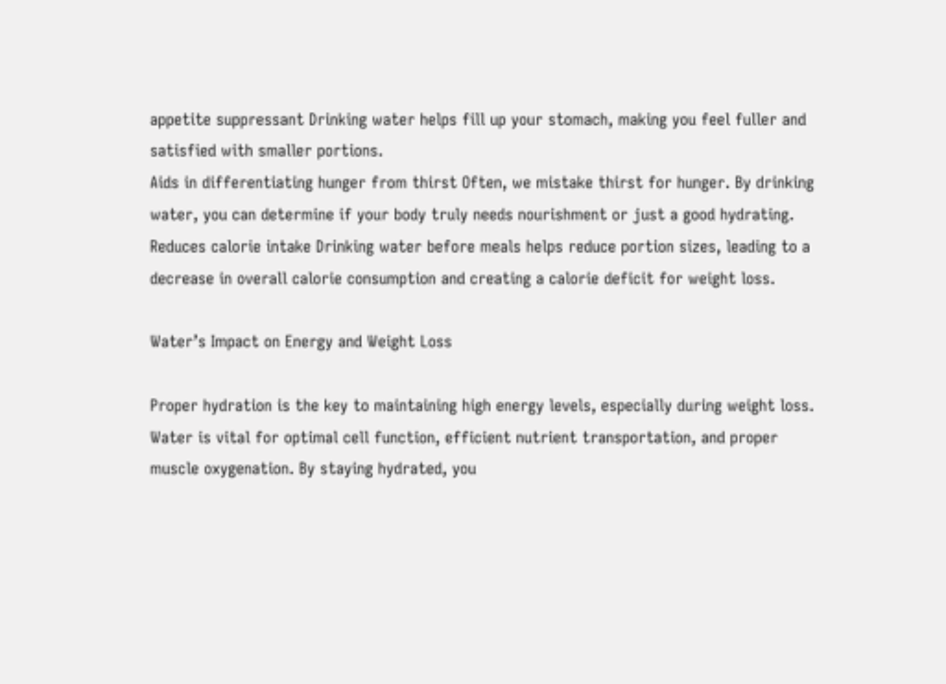appetite suppressant Drinking water helps fill up your stomach, making you feel fuller and satisfied with smaller portions.
Aids in differentiating hunger from thirst Often, we mistake thirst for hunger. By drinking water, you can determine if your body truly needs nourishment or just a good hydrating.
Reduces calorie intake Drinking water before meals helps reduce portion sizes, leading to a decrease in overall calorie consumption and creating a calorie deficit for weight loss.

Water’s Impact on Energy and Weight Loss

Proper hydration is the key to maintaining high energy levels, especially during weight loss. Water is vital for optimal cell function, efficient nutrient transportation, and proper muscle oxygenation. By staying hydrated, you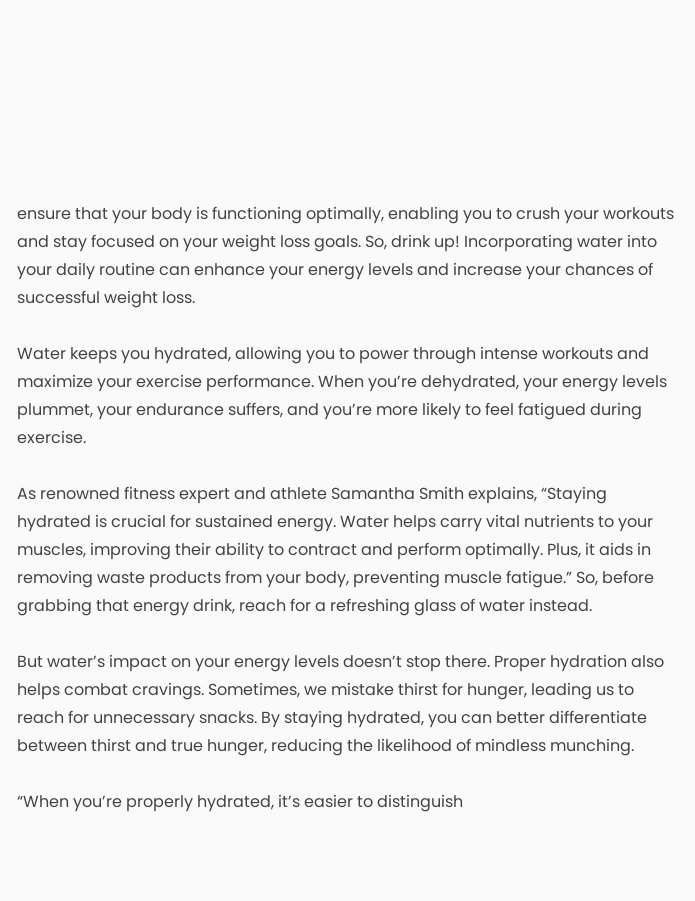ensure that your body is functioning optimally, enabling you to crush your workouts and stay focused on your weight loss goals. So, drink up! Incorporating water into your daily routine can enhance your energy levels and increase your chances of successful weight loss.

Water keeps you hydrated, allowing you to power through intense workouts and maximize your exercise performance. When you’re dehydrated, your energy levels plummet, your endurance suffers, and you’re more likely to feel fatigued during exercise.

As renowned fitness expert and athlete Samantha Smith explains, “Staying hydrated is crucial for sustained energy. Water helps carry vital nutrients to your muscles, improving their ability to contract and perform optimally. Plus, it aids in removing waste products from your body, preventing muscle fatigue.” So, before grabbing that energy drink, reach for a refreshing glass of water instead.

But water’s impact on your energy levels doesn’t stop there. Proper hydration also helps combat cravings. Sometimes, we mistake thirst for hunger, leading us to reach for unnecessary snacks. By staying hydrated, you can better differentiate between thirst and true hunger, reducing the likelihood of mindless munching.

“When you’re properly hydrated, it’s easier to distinguish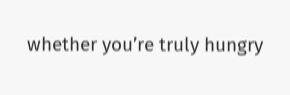whether you’re truly hungry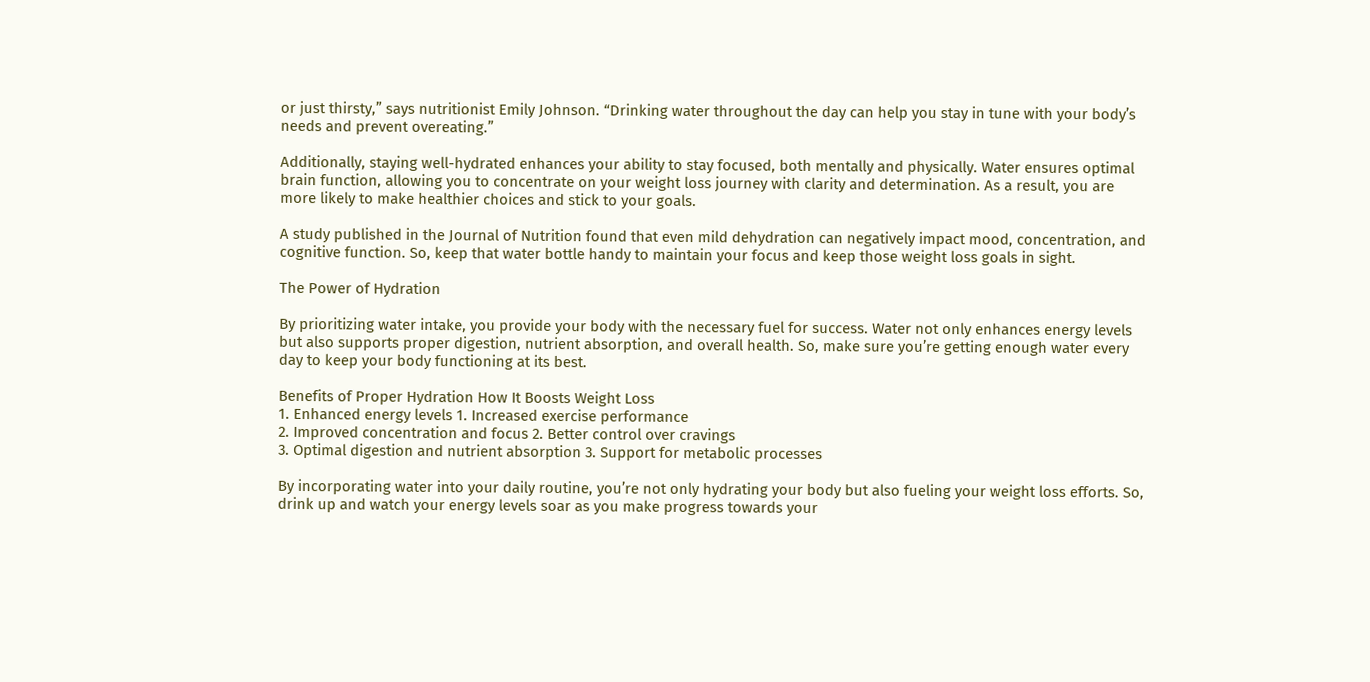or just thirsty,” says nutritionist Emily Johnson. “Drinking water throughout the day can help you stay in tune with your body’s needs and prevent overeating.”

Additionally, staying well-hydrated enhances your ability to stay focused, both mentally and physically. Water ensures optimal brain function, allowing you to concentrate on your weight loss journey with clarity and determination. As a result, you are more likely to make healthier choices and stick to your goals.

A study published in the Journal of Nutrition found that even mild dehydration can negatively impact mood, concentration, and cognitive function. So, keep that water bottle handy to maintain your focus and keep those weight loss goals in sight.

The Power of Hydration

By prioritizing water intake, you provide your body with the necessary fuel for success. Water not only enhances energy levels but also supports proper digestion, nutrient absorption, and overall health. So, make sure you’re getting enough water every day to keep your body functioning at its best.

Benefits of Proper Hydration How It Boosts Weight Loss
1. Enhanced energy levels 1. Increased exercise performance
2. Improved concentration and focus 2. Better control over cravings
3. Optimal digestion and nutrient absorption 3. Support for metabolic processes

By incorporating water into your daily routine, you’re not only hydrating your body but also fueling your weight loss efforts. So, drink up and watch your energy levels soar as you make progress towards your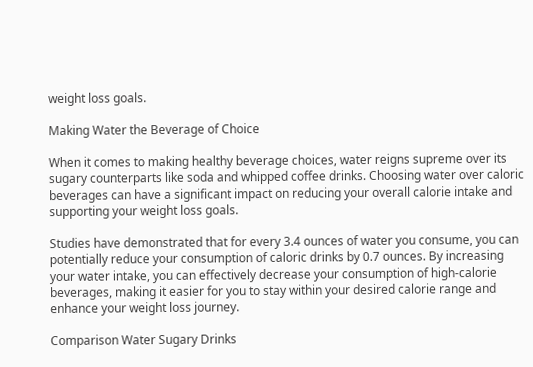weight loss goals.

Making Water the Beverage of Choice

When it comes to making healthy beverage choices, water reigns supreme over its sugary counterparts like soda and whipped coffee drinks. Choosing water over caloric beverages can have a significant impact on reducing your overall calorie intake and supporting your weight loss goals.

Studies have demonstrated that for every 3.4 ounces of water you consume, you can potentially reduce your consumption of caloric drinks by 0.7 ounces. By increasing your water intake, you can effectively decrease your consumption of high-calorie beverages, making it easier for you to stay within your desired calorie range and enhance your weight loss journey.

Comparison Water Sugary Drinks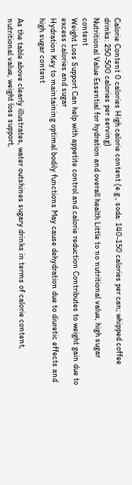Calorie Content 0 calories High calorie content (e.g., soda: 140-150 calories per can; whipped coffee drinks: 250-500 calories per serving)
Nutritional Value Essential for hydration and overall health Little to no nutritional value, high sugar content
Weight Loss Support Can help with appetite control and calorie reduction Contributes to weight gain due to excess calories and sugar
Hydration Key to maintaining optimal bodily functions May cause dehydration due to diuretic effects and high sugar content

As the table above clearly illustrates, water outshines sugary drinks in terms of calorie content, nutritional value, weight loss support,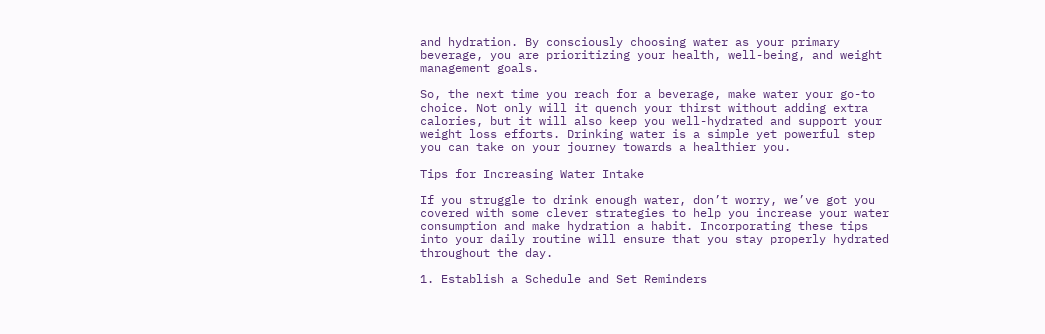and hydration. By consciously choosing water as your primary beverage, you are prioritizing your health, well-being, and weight management goals.

So, the next time you reach for a beverage, make water your go-to choice. Not only will it quench your thirst without adding extra calories, but it will also keep you well-hydrated and support your weight loss efforts. Drinking water is a simple yet powerful step you can take on your journey towards a healthier you.

Tips for Increasing Water Intake

If you struggle to drink enough water, don’t worry, we’ve got you covered with some clever strategies to help you increase your water consumption and make hydration a habit. Incorporating these tips into your daily routine will ensure that you stay properly hydrated throughout the day.

1. Establish a Schedule and Set Reminders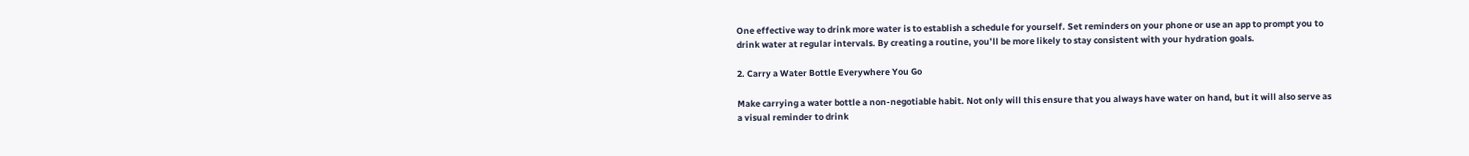One effective way to drink more water is to establish a schedule for yourself. Set reminders on your phone or use an app to prompt you to drink water at regular intervals. By creating a routine, you’ll be more likely to stay consistent with your hydration goals.

2. Carry a Water Bottle Everywhere You Go

Make carrying a water bottle a non-negotiable habit. Not only will this ensure that you always have water on hand, but it will also serve as a visual reminder to drink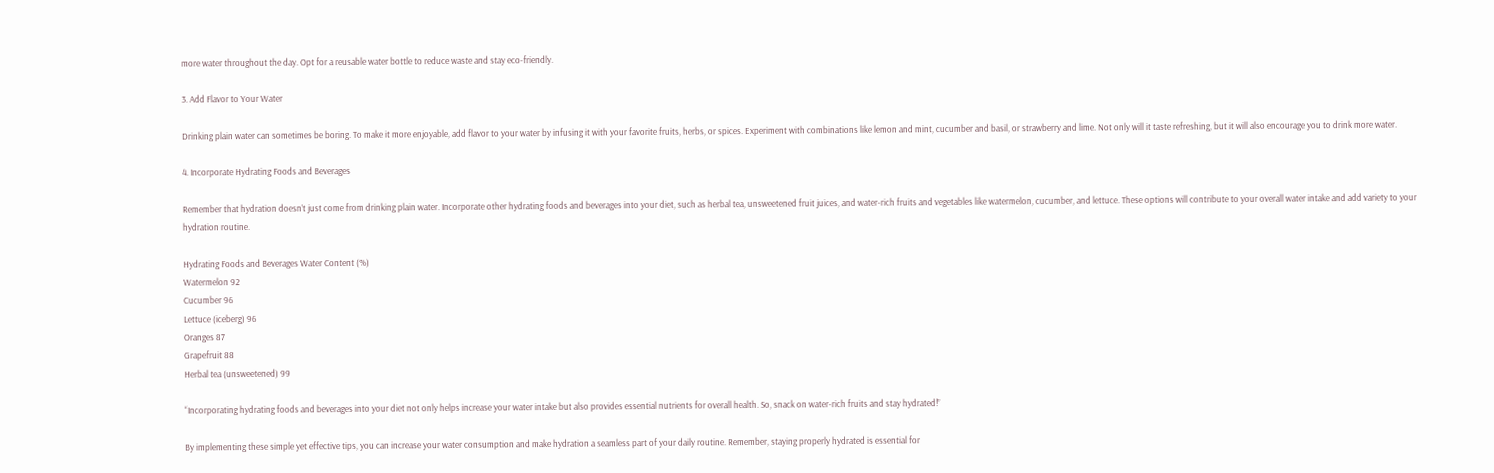more water throughout the day. Opt for a reusable water bottle to reduce waste and stay eco-friendly.

3. Add Flavor to Your Water

Drinking plain water can sometimes be boring. To make it more enjoyable, add flavor to your water by infusing it with your favorite fruits, herbs, or spices. Experiment with combinations like lemon and mint, cucumber and basil, or strawberry and lime. Not only will it taste refreshing, but it will also encourage you to drink more water.

4. Incorporate Hydrating Foods and Beverages

Remember that hydration doesn’t just come from drinking plain water. Incorporate other hydrating foods and beverages into your diet, such as herbal tea, unsweetened fruit juices, and water-rich fruits and vegetables like watermelon, cucumber, and lettuce. These options will contribute to your overall water intake and add variety to your hydration routine.

Hydrating Foods and Beverages Water Content (%)
Watermelon 92
Cucumber 96
Lettuce (iceberg) 96
Oranges 87
Grapefruit 88
Herbal tea (unsweetened) 99

“Incorporating hydrating foods and beverages into your diet not only helps increase your water intake but also provides essential nutrients for overall health. So, snack on water-rich fruits and stay hydrated!”

By implementing these simple yet effective tips, you can increase your water consumption and make hydration a seamless part of your daily routine. Remember, staying properly hydrated is essential for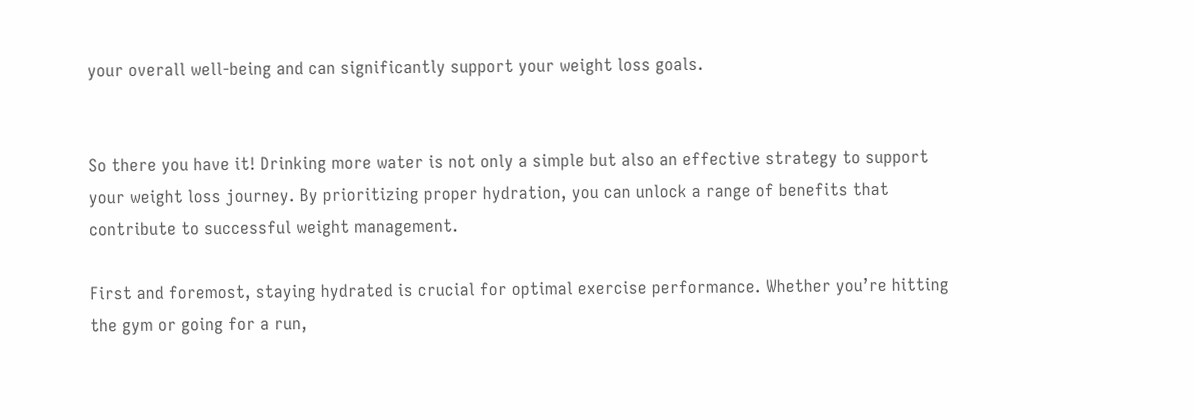your overall well-being and can significantly support your weight loss goals.


So there you have it! Drinking more water is not only a simple but also an effective strategy to support your weight loss journey. By prioritizing proper hydration, you can unlock a range of benefits that contribute to successful weight management.

First and foremost, staying hydrated is crucial for optimal exercise performance. Whether you’re hitting the gym or going for a run,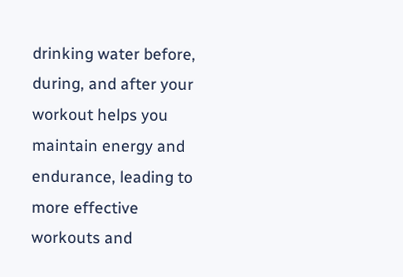drinking water before, during, and after your workout helps you maintain energy and endurance, leading to more effective workouts and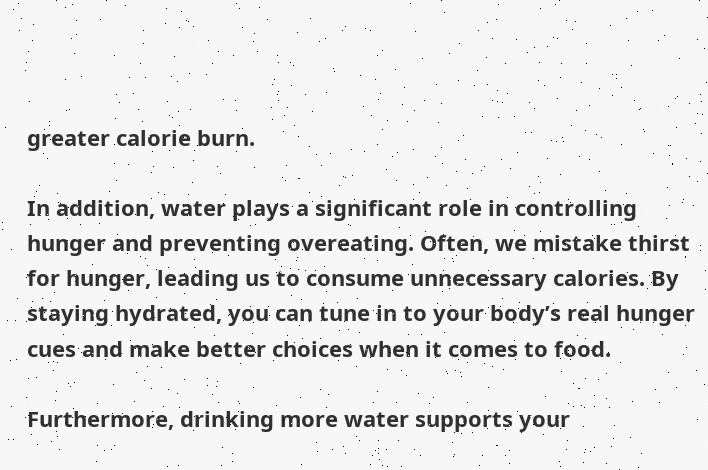greater calorie burn.

In addition, water plays a significant role in controlling hunger and preventing overeating. Often, we mistake thirst for hunger, leading us to consume unnecessary calories. By staying hydrated, you can tune in to your body’s real hunger cues and make better choices when it comes to food.

Furthermore, drinking more water supports your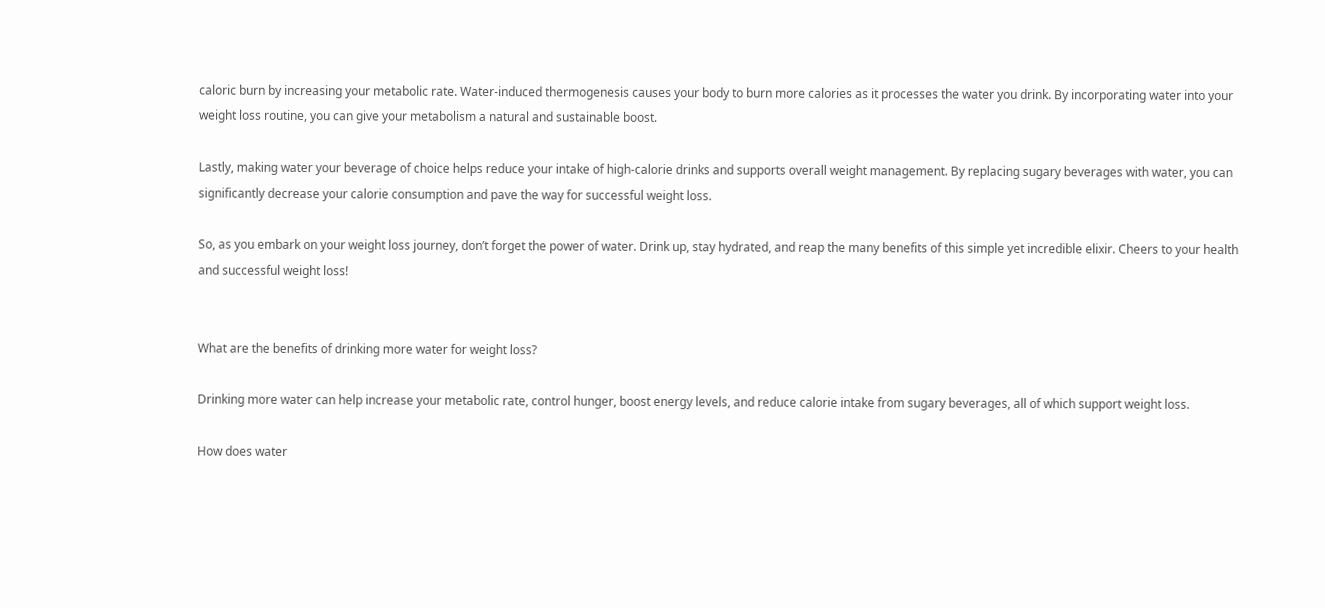caloric burn by increasing your metabolic rate. Water-induced thermogenesis causes your body to burn more calories as it processes the water you drink. By incorporating water into your weight loss routine, you can give your metabolism a natural and sustainable boost.

Lastly, making water your beverage of choice helps reduce your intake of high-calorie drinks and supports overall weight management. By replacing sugary beverages with water, you can significantly decrease your calorie consumption and pave the way for successful weight loss.

So, as you embark on your weight loss journey, don’t forget the power of water. Drink up, stay hydrated, and reap the many benefits of this simple yet incredible elixir. Cheers to your health and successful weight loss!


What are the benefits of drinking more water for weight loss?

Drinking more water can help increase your metabolic rate, control hunger, boost energy levels, and reduce calorie intake from sugary beverages, all of which support weight loss.

How does water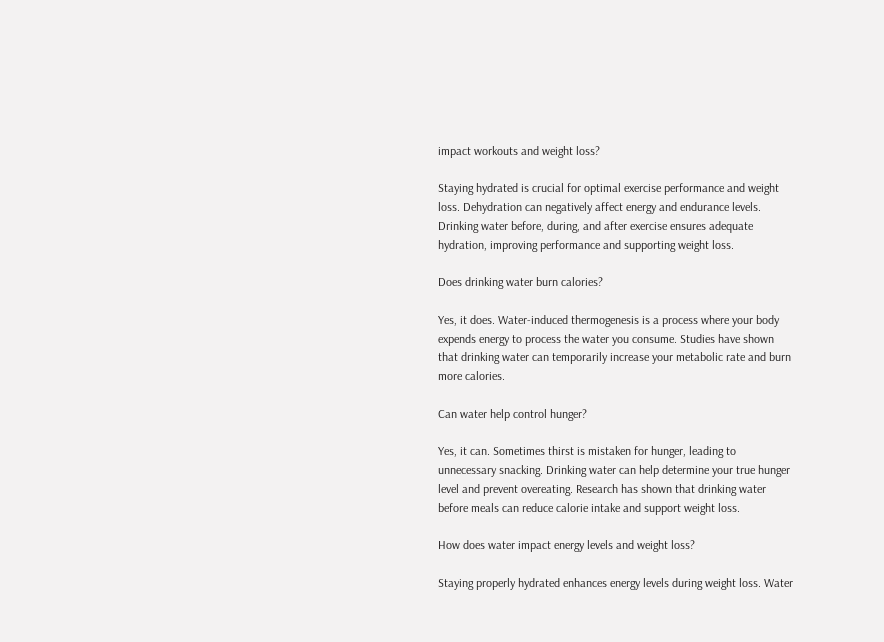impact workouts and weight loss?

Staying hydrated is crucial for optimal exercise performance and weight loss. Dehydration can negatively affect energy and endurance levels. Drinking water before, during, and after exercise ensures adequate hydration, improving performance and supporting weight loss.

Does drinking water burn calories?

Yes, it does. Water-induced thermogenesis is a process where your body expends energy to process the water you consume. Studies have shown that drinking water can temporarily increase your metabolic rate and burn more calories.

Can water help control hunger?

Yes, it can. Sometimes thirst is mistaken for hunger, leading to unnecessary snacking. Drinking water can help determine your true hunger level and prevent overeating. Research has shown that drinking water before meals can reduce calorie intake and support weight loss.

How does water impact energy levels and weight loss?

Staying properly hydrated enhances energy levels during weight loss. Water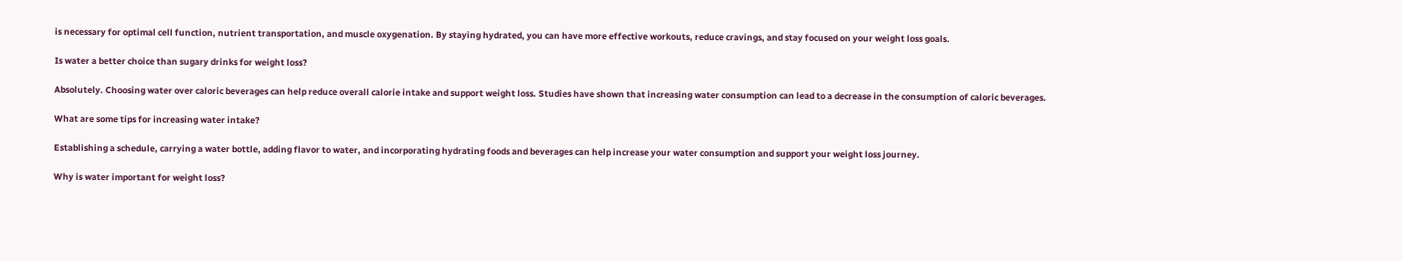is necessary for optimal cell function, nutrient transportation, and muscle oxygenation. By staying hydrated, you can have more effective workouts, reduce cravings, and stay focused on your weight loss goals.

Is water a better choice than sugary drinks for weight loss?

Absolutely. Choosing water over caloric beverages can help reduce overall calorie intake and support weight loss. Studies have shown that increasing water consumption can lead to a decrease in the consumption of caloric beverages.

What are some tips for increasing water intake?

Establishing a schedule, carrying a water bottle, adding flavor to water, and incorporating hydrating foods and beverages can help increase your water consumption and support your weight loss journey.

Why is water important for weight loss?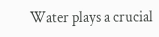Water plays a crucial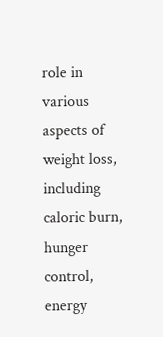role in various aspects of weight loss, including caloric burn, hunger control, energy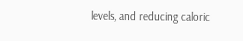levels, and reducing caloric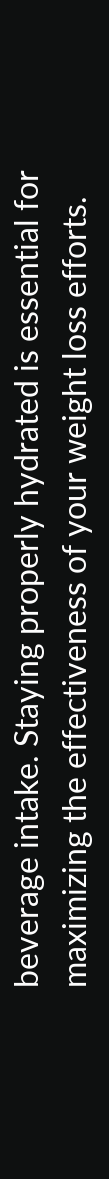beverage intake. Staying properly hydrated is essential for maximizing the effectiveness of your weight loss efforts.